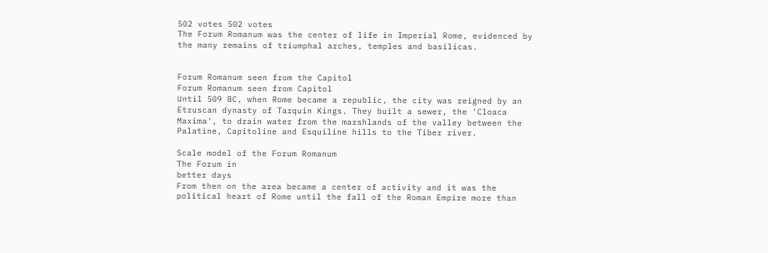502 votes 502 votes
The Forum Romanum was the center of life in Imperial Rome, evidenced by the many remains of triumphal arches, temples and basilicas.


Forum Romanum seen from the Capitol
Forum Romanum seen from Capitol
Until 509 BC, when Rome became a republic, the city was reigned by an Etruscan dynasty of Tarquin Kings. They built a sewer, the 'Cloaca Maxima', to drain water from the marshlands of the valley between the Palatine, Capitoline and Esquiline hills to the Tiber river.

Scale model of the Forum Romanum
The Forum in
better days
From then on the area became a center of activity and it was the political heart of Rome until the fall of the Roman Empire more than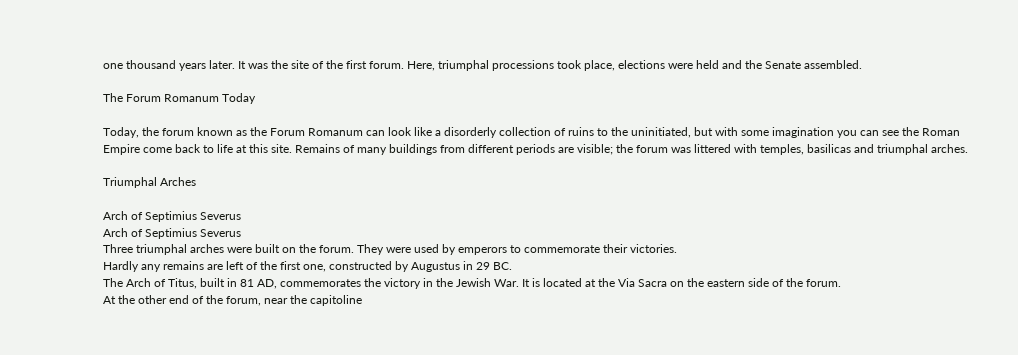one thousand years later. It was the site of the first forum. Here, triumphal processions took place, elections were held and the Senate assembled.

The Forum Romanum Today

Today, the forum known as the Forum Romanum can look like a disorderly collection of ruins to the uninitiated, but with some imagination you can see the Roman Empire come back to life at this site. Remains of many buildings from different periods are visible; the forum was littered with temples, basilicas and triumphal arches.

Triumphal Arches

Arch of Septimius Severus
Arch of Septimius Severus
Three triumphal arches were built on the forum. They were used by emperors to commemorate their victories.
Hardly any remains are left of the first one, constructed by Augustus in 29 BC.
The Arch of Titus, built in 81 AD, commemorates the victory in the Jewish War. It is located at the Via Sacra on the eastern side of the forum.
At the other end of the forum, near the capitoline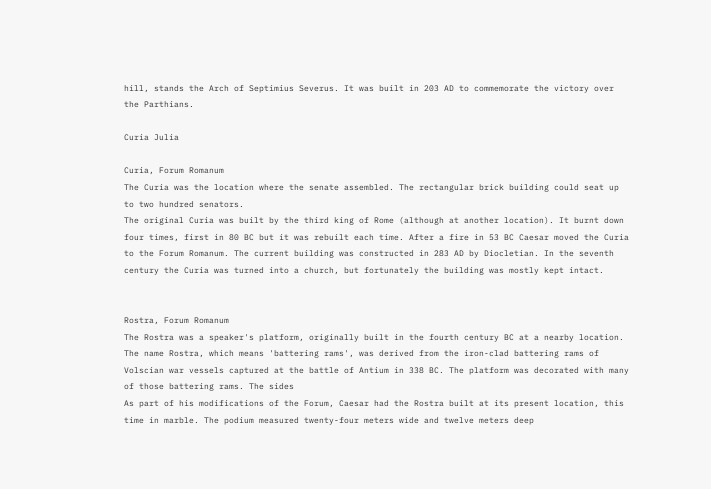hill, stands the Arch of Septimius Severus. It was built in 203 AD to commemorate the victory over the Parthians.

Curia Julia

Curia, Forum Romanum
The Curia was the location where the senate assembled. The rectangular brick building could seat up to two hundred senators.
The original Curia was built by the third king of Rome (although at another location). It burnt down four times, first in 80 BC but it was rebuilt each time. After a fire in 53 BC Caesar moved the Curia to the Forum Romanum. The current building was constructed in 283 AD by Diocletian. In the seventh century the Curia was turned into a church, but fortunately the building was mostly kept intact.


Rostra, Forum Romanum
The Rostra was a speaker's platform, originally built in the fourth century BC at a nearby location. The name Rostra, which means 'battering rams', was derived from the iron-clad battering rams of Volscian war vessels captured at the battle of Antium in 338 BC. The platform was decorated with many of those battering rams. The sides
As part of his modifications of the Forum, Caesar had the Rostra built at its present location, this time in marble. The podium measured twenty-four meters wide and twelve meters deep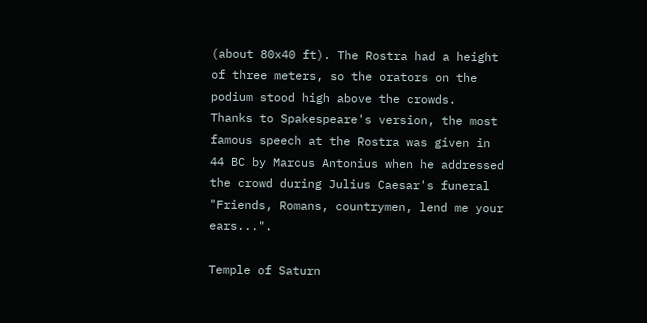(about 80x40 ft). The Rostra had a height of three meters, so the orators on the podium stood high above the crowds.
Thanks to Spakespeare's version, the most famous speech at the Rostra was given in 44 BC by Marcus Antonius when he addressed the crowd during Julius Caesar's funeral "Friends, Romans, countrymen, lend me your ears...".

Temple of Saturn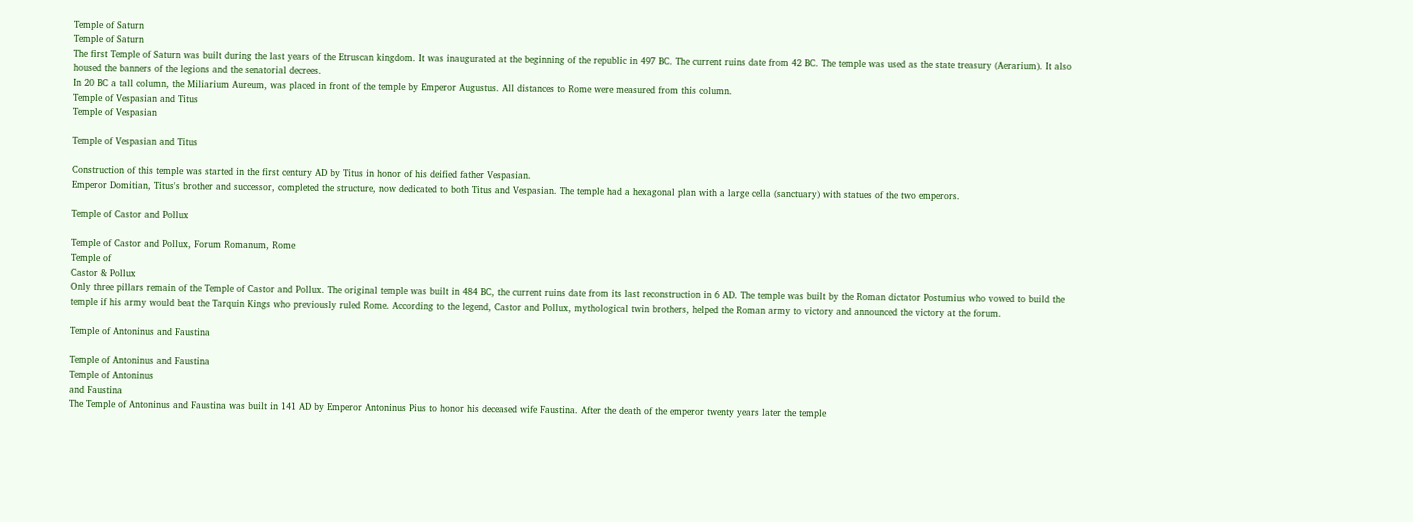Temple of Saturn
Temple of Saturn
The first Temple of Saturn was built during the last years of the Etruscan kingdom. It was inaugurated at the beginning of the republic in 497 BC. The current ruins date from 42 BC. The temple was used as the state treasury (Aerarium). It also housed the banners of the legions and the senatorial decrees.
In 20 BC a tall column, the Miliarium Aureum, was placed in front of the temple by Emperor Augustus. All distances to Rome were measured from this column.
Temple of Vespasian and Titus
Temple of Vespasian

Temple of Vespasian and Titus

Construction of this temple was started in the first century AD by Titus in honor of his deified father Vespasian.
Emperor Domitian, Titus's brother and successor, completed the structure, now dedicated to both Titus and Vespasian. The temple had a hexagonal plan with a large cella (sanctuary) with statues of the two emperors.

Temple of Castor and Pollux

Temple of Castor and Pollux, Forum Romanum, Rome
Temple of
Castor & Pollux
Only three pillars remain of the Temple of Castor and Pollux. The original temple was built in 484 BC, the current ruins date from its last reconstruction in 6 AD. The temple was built by the Roman dictator Postumius who vowed to build the temple if his army would beat the Tarquin Kings who previously ruled Rome. According to the legend, Castor and Pollux, mythological twin brothers, helped the Roman army to victory and announced the victory at the forum.

Temple of Antoninus and Faustina

Temple of Antoninus and Faustina
Temple of Antoninus
and Faustina
The Temple of Antoninus and Faustina was built in 141 AD by Emperor Antoninus Pius to honor his deceased wife Faustina. After the death of the emperor twenty years later the temple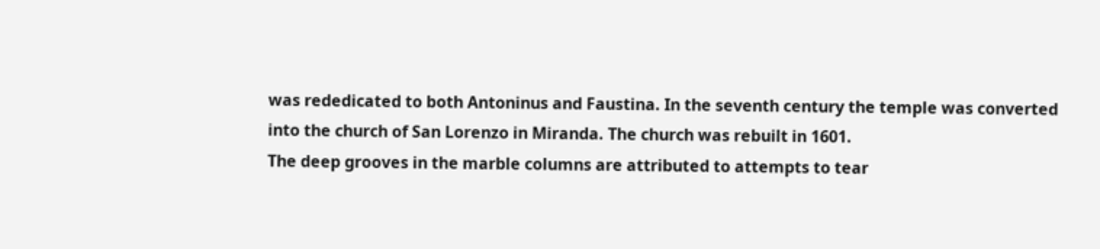was rededicated to both Antoninus and Faustina. In the seventh century the temple was converted into the church of San Lorenzo in Miranda. The church was rebuilt in 1601.
The deep grooves in the marble columns are attributed to attempts to tear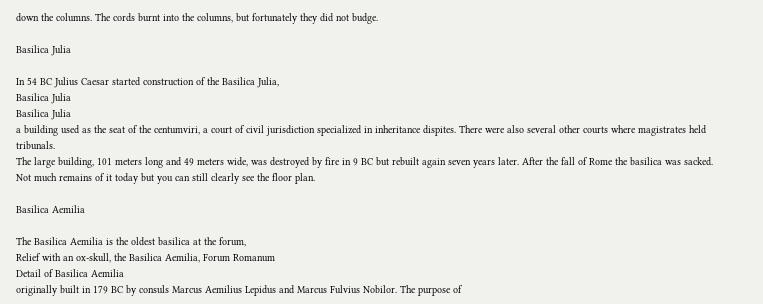down the columns. The cords burnt into the columns, but fortunately they did not budge.

Basilica Julia

In 54 BC Julius Caesar started construction of the Basilica Julia,
Basilica Julia
Basilica Julia
a building used as the seat of the centumviri, a court of civil jurisdiction specialized in inheritance dispites. There were also several other courts where magistrates held tribunals.
The large building, 101 meters long and 49 meters wide, was destroyed by fire in 9 BC but rebuilt again seven years later. After the fall of Rome the basilica was sacked. Not much remains of it today but you can still clearly see the floor plan.

Basilica Aemilia

The Basilica Aemilia is the oldest basilica at the forum,
Relief with an ox-skull, the Basilica Aemilia, Forum Romanum
Detail of Basilica Aemilia
originally built in 179 BC by consuls Marcus Aemilius Lepidus and Marcus Fulvius Nobilor. The purpose of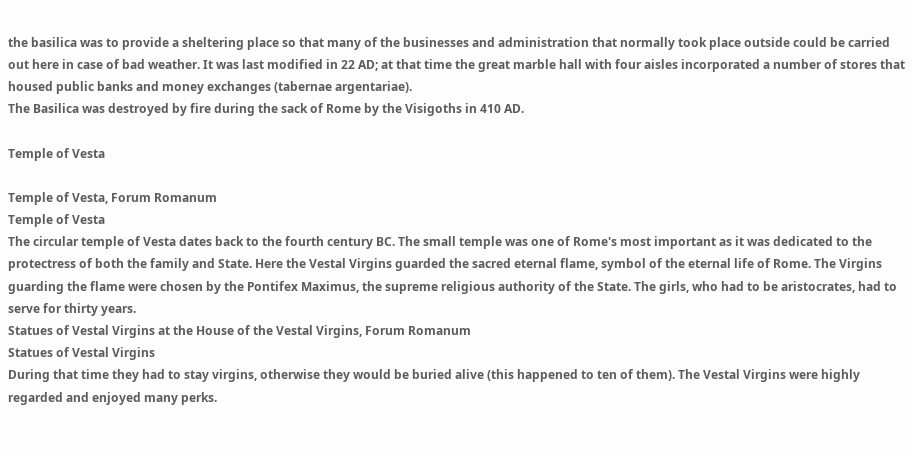the basilica was to provide a sheltering place so that many of the businesses and administration that normally took place outside could be carried out here in case of bad weather. It was last modified in 22 AD; at that time the great marble hall with four aisles incorporated a number of stores that housed public banks and money exchanges (tabernae argentariae).
The Basilica was destroyed by fire during the sack of Rome by the Visigoths in 410 AD.

Temple of Vesta

Temple of Vesta, Forum Romanum
Temple of Vesta
The circular temple of Vesta dates back to the fourth century BC. The small temple was one of Rome's most important as it was dedicated to the protectress of both the family and State. Here the Vestal Virgins guarded the sacred eternal flame, symbol of the eternal life of Rome. The Virgins guarding the flame were chosen by the Pontifex Maximus, the supreme religious authority of the State. The girls, who had to be aristocrates, had to serve for thirty years.
Statues of Vestal Virgins at the House of the Vestal Virgins, Forum Romanum
Statues of Vestal Virgins
During that time they had to stay virgins, otherwise they would be buried alive (this happened to ten of them). The Vestal Virgins were highly regarded and enjoyed many perks.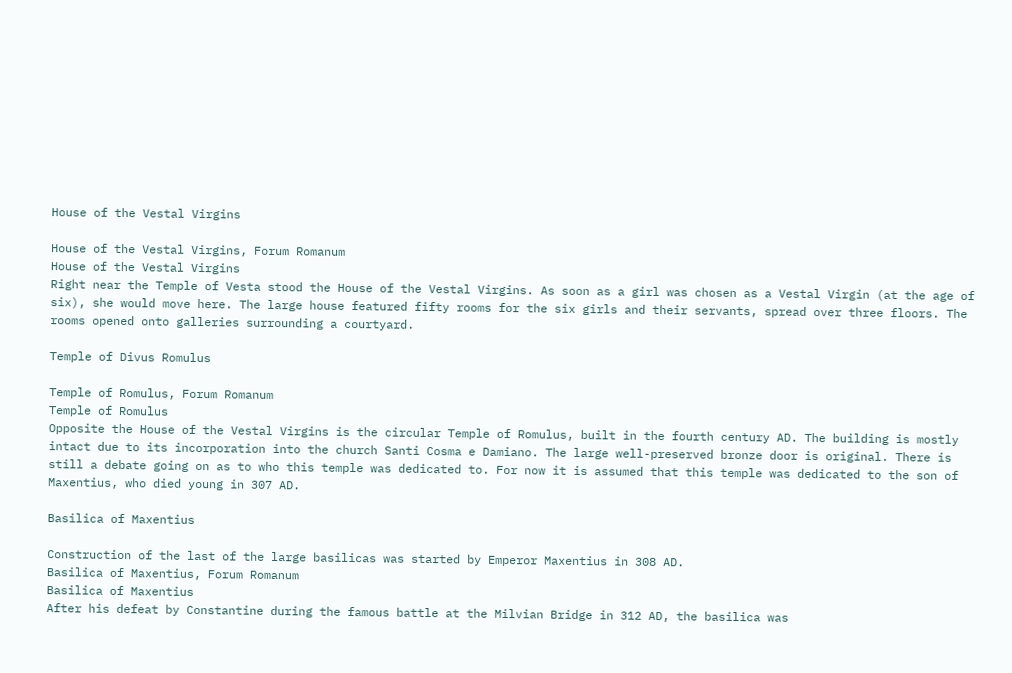House of the Vestal Virgins

House of the Vestal Virgins, Forum Romanum
House of the Vestal Virgins
Right near the Temple of Vesta stood the House of the Vestal Virgins. As soon as a girl was chosen as a Vestal Virgin (at the age of six), she would move here. The large house featured fifty rooms for the six girls and their servants, spread over three floors. The rooms opened onto galleries surrounding a courtyard.

Temple of Divus Romulus

Temple of Romulus, Forum Romanum
Temple of Romulus
Opposite the House of the Vestal Virgins is the circular Temple of Romulus, built in the fourth century AD. The building is mostly intact due to its incorporation into the church Santi Cosma e Damiano. The large well-preserved bronze door is original. There is still a debate going on as to who this temple was dedicated to. For now it is assumed that this temple was dedicated to the son of Maxentius, who died young in 307 AD.

Basilica of Maxentius

Construction of the last of the large basilicas was started by Emperor Maxentius in 308 AD.
Basilica of Maxentius, Forum Romanum
Basilica of Maxentius
After his defeat by Constantine during the famous battle at the Milvian Bridge in 312 AD, the basilica was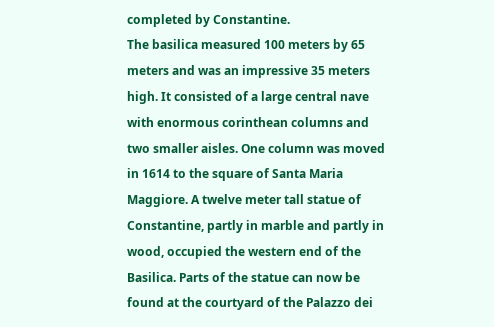completed by Constantine.
The basilica measured 100 meters by 65 meters and was an impressive 35 meters high. It consisted of a large central nave with enormous corinthean columns and two smaller aisles. One column was moved in 1614 to the square of Santa Maria Maggiore. A twelve meter tall statue of Constantine, partly in marble and partly in wood, occupied the western end of the Basilica. Parts of the statue can now be found at the courtyard of the Palazzo dei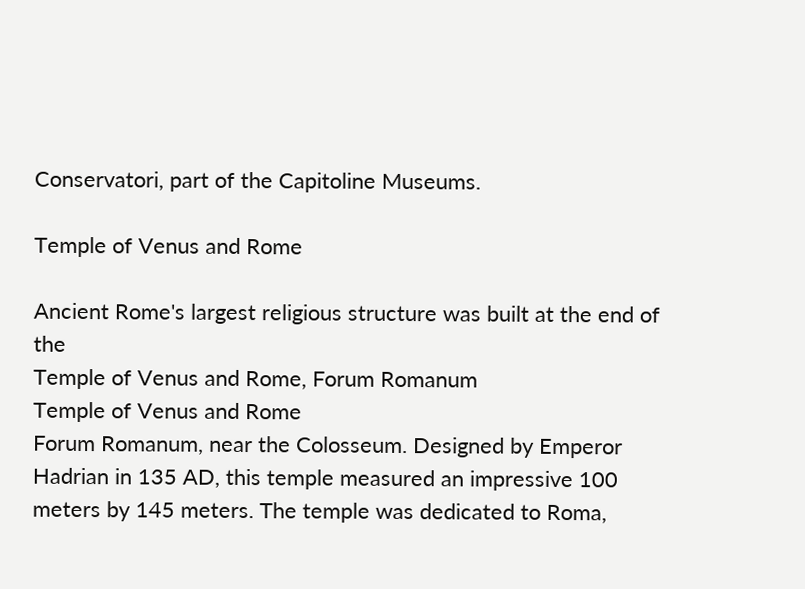Conservatori, part of the Capitoline Museums.

Temple of Venus and Rome

Ancient Rome's largest religious structure was built at the end of the
Temple of Venus and Rome, Forum Romanum
Temple of Venus and Rome
Forum Romanum, near the Colosseum. Designed by Emperor Hadrian in 135 AD, this temple measured an impressive 100 meters by 145 meters. The temple was dedicated to Roma,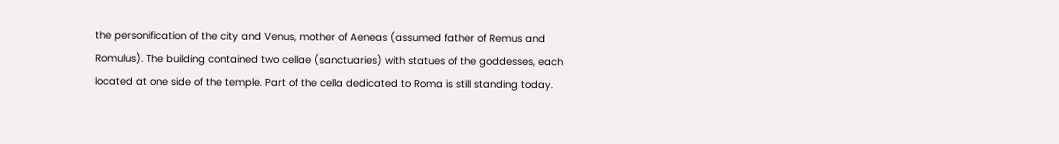the personification of the city and Venus, mother of Aeneas (assumed father of Remus and Romulus). The building contained two cellae (sanctuaries) with statues of the goddesses, each located at one side of the temple. Part of the cella dedicated to Roma is still standing today.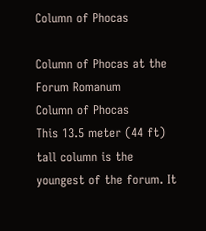Column of Phocas

Column of Phocas at the Forum Romanum
Column of Phocas
This 13.5 meter (44 ft) tall column is the youngest of the forum. It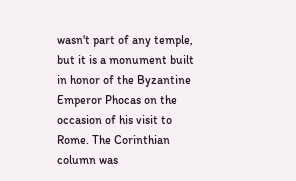wasn't part of any temple, but it is a monument built in honor of the Byzantine Emperor Phocas on the occasion of his visit to Rome. The Corinthian column was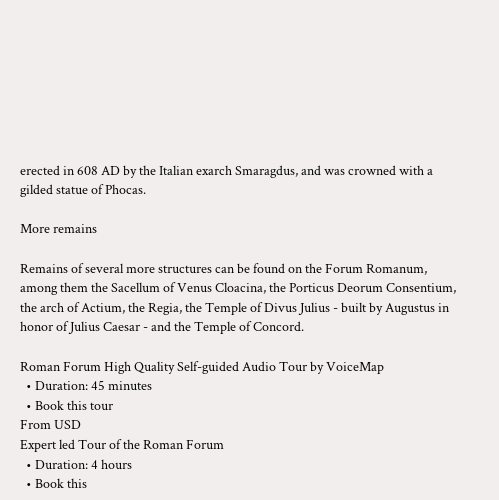erected in 608 AD by the Italian exarch Smaragdus, and was crowned with a gilded statue of Phocas.

More remains

Remains of several more structures can be found on the Forum Romanum, among them the Sacellum of Venus Cloacina, the Porticus Deorum Consentium, the arch of Actium, the Regia, the Temple of Divus Julius - built by Augustus in honor of Julius Caesar - and the Temple of Concord.

Roman Forum High Quality Self-guided Audio Tour by VoiceMap
  • Duration: 45 minutes
  • Book this tour
From USD
Expert led Tour of the Roman Forum
  • Duration: 4 hours
  • Book this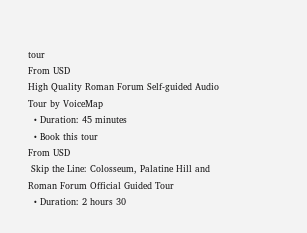tour
From USD
High Quality Roman Forum Self-guided Audio Tour by VoiceMap
  • Duration: 45 minutes
  • Book this tour
From USD
 Skip the Line: Colosseum, Palatine Hill and Roman Forum Official Guided Tour
  • Duration: 2 hours 30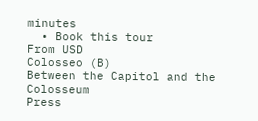minutes
  • Book this tour
From USD
Colosseo (B)
Between the Capitol and the Colosseum
Press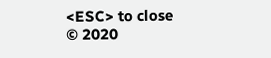<ESC> to close
© 2020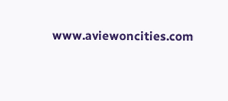www.aviewoncities.com